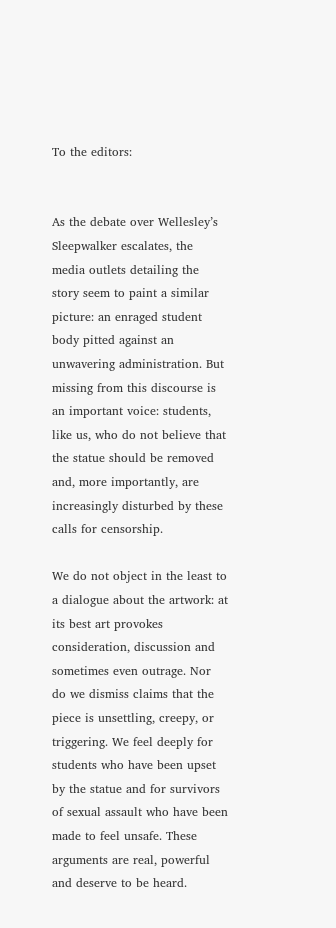To the editors:


As the debate over Wellesley’s Sleepwalker escalates, the media outlets detailing the story seem to paint a similar picture: an enraged student body pitted against an unwavering administration. But missing from this discourse is an important voice: students, like us, who do not believe that the statue should be removed and, more importantly, are increasingly disturbed by these calls for censorship.

We do not object in the least to a dialogue about the artwork: at its best art provokes consideration, discussion and sometimes even outrage. Nor do we dismiss claims that the piece is unsettling, creepy, or triggering. We feel deeply for students who have been upset by the statue and for survivors of sexual assault who have been made to feel unsafe. These arguments are real, powerful and deserve to be heard.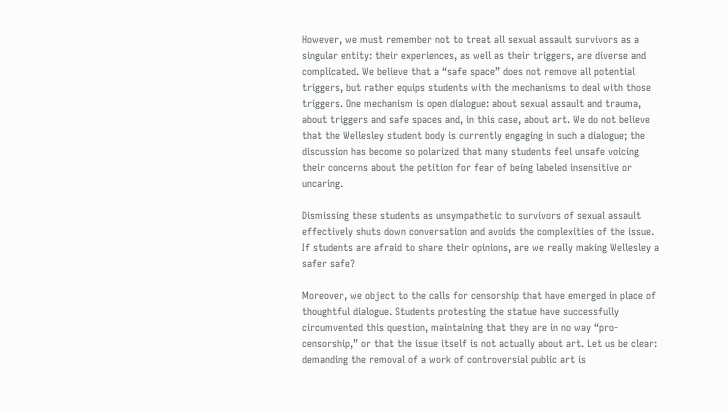However, we must remember not to treat all sexual assault survivors as a singular entity: their experiences, as well as their triggers, are diverse and complicated. We believe that a “safe space” does not remove all potential triggers, but rather equips students with the mechanisms to deal with those triggers. One mechanism is open dialogue: about sexual assault and trauma, about triggers and safe spaces and, in this case, about art. We do not believe that the Wellesley student body is currently engaging in such a dialogue; the discussion has become so polarized that many students feel unsafe voicing their concerns about the petition for fear of being labeled insensitive or uncaring.

Dismissing these students as unsympathetic to survivors of sexual assault effectively shuts down conversation and avoids the complexities of the issue. If students are afraid to share their opinions, are we really making Wellesley a safer safe?

Moreover, we object to the calls for censorship that have emerged in place of thoughtful dialogue. Students protesting the statue have successfully circumvented this question, maintaining that they are in no way “pro-censorship,” or that the issue itself is not actually about art. Let us be clear: demanding the removal of a work of controversial public art is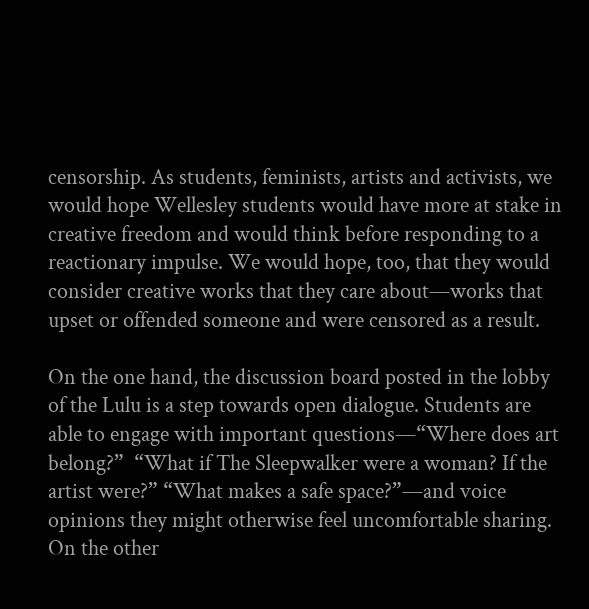censorship. As students, feminists, artists and activists, we would hope Wellesley students would have more at stake in creative freedom and would think before responding to a reactionary impulse. We would hope, too, that they would consider creative works that they care about—works that upset or offended someone and were censored as a result.

On the one hand, the discussion board posted in the lobby of the Lulu is a step towards open dialogue. Students are able to engage with important questions—“Where does art belong?”  “What if The Sleepwalker were a woman? If the artist were?” “What makes a safe space?”—and voice opinions they might otherwise feel uncomfortable sharing. On the other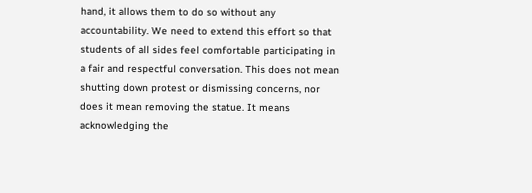hand, it allows them to do so without any accountability. We need to extend this effort so that students of all sides feel comfortable participating in a fair and respectful conversation. This does not mean shutting down protest or dismissing concerns, nor does it mean removing the statue. It means acknowledging the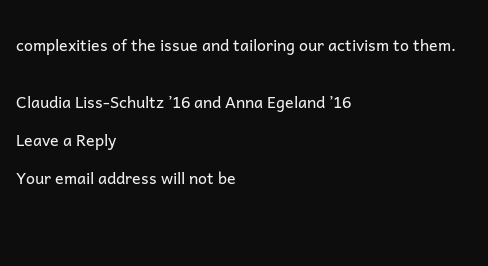complexities of the issue and tailoring our activism to them.


Claudia Liss-Schultz ’16 and Anna Egeland ’16

Leave a Reply

Your email address will not be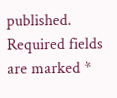published. Required fields are marked *